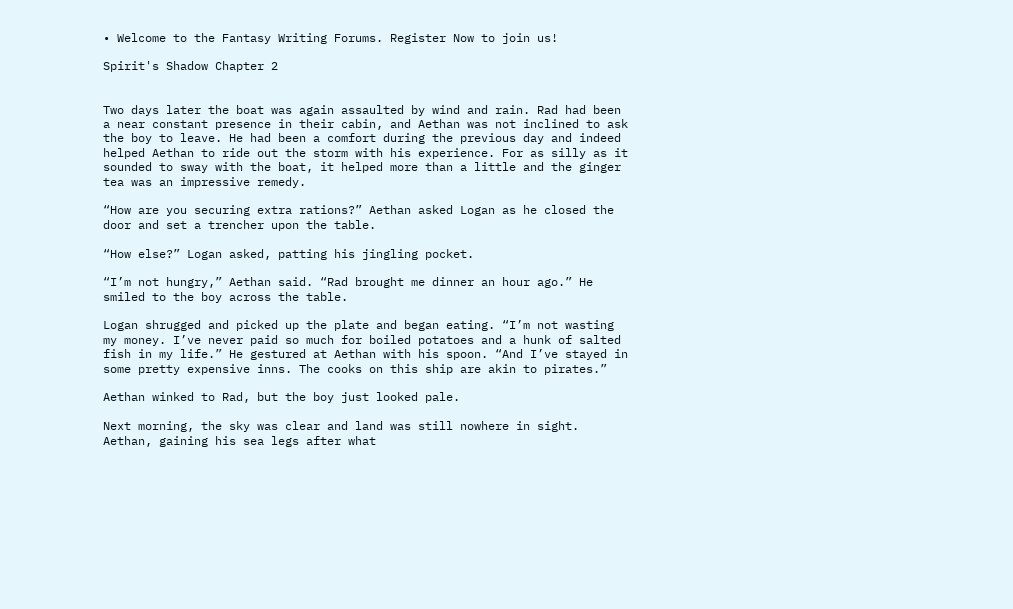• Welcome to the Fantasy Writing Forums. Register Now to join us!

Spirit's Shadow Chapter 2


Two days later the boat was again assaulted by wind and rain. Rad had been a near constant presence in their cabin, and Aethan was not inclined to ask the boy to leave. He had been a comfort during the previous day and indeed helped Aethan to ride out the storm with his experience. For as silly as it sounded to sway with the boat, it helped more than a little and the ginger tea was an impressive remedy.

“How are you securing extra rations?” Aethan asked Logan as he closed the door and set a trencher upon the table.

“How else?” Logan asked, patting his jingling pocket.

“I’m not hungry,” Aethan said. “Rad brought me dinner an hour ago.” He smiled to the boy across the table.

Logan shrugged and picked up the plate and began eating. “I’m not wasting my money. I’ve never paid so much for boiled potatoes and a hunk of salted fish in my life.” He gestured at Aethan with his spoon. “And I’ve stayed in some pretty expensive inns. The cooks on this ship are akin to pirates.”

Aethan winked to Rad, but the boy just looked pale.

Next morning, the sky was clear and land was still nowhere in sight. Aethan, gaining his sea legs after what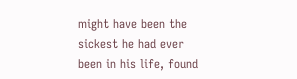might have been the sickest he had ever been in his life, found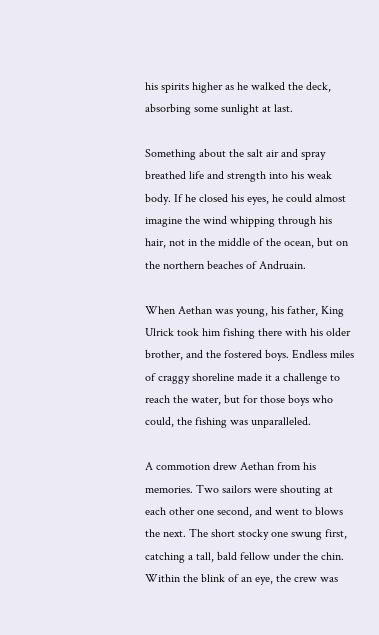his spirits higher as he walked the deck, absorbing some sunlight at last.

Something about the salt air and spray breathed life and strength into his weak body. If he closed his eyes, he could almost imagine the wind whipping through his hair, not in the middle of the ocean, but on the northern beaches of Andruain.

When Aethan was young, his father, King Ulrick took him fishing there with his older brother, and the fostered boys. Endless miles of craggy shoreline made it a challenge to reach the water, but for those boys who could, the fishing was unparalleled.

A commotion drew Aethan from his memories. Two sailors were shouting at each other one second, and went to blows the next. The short stocky one swung first, catching a tall, bald fellow under the chin. Within the blink of an eye, the crew was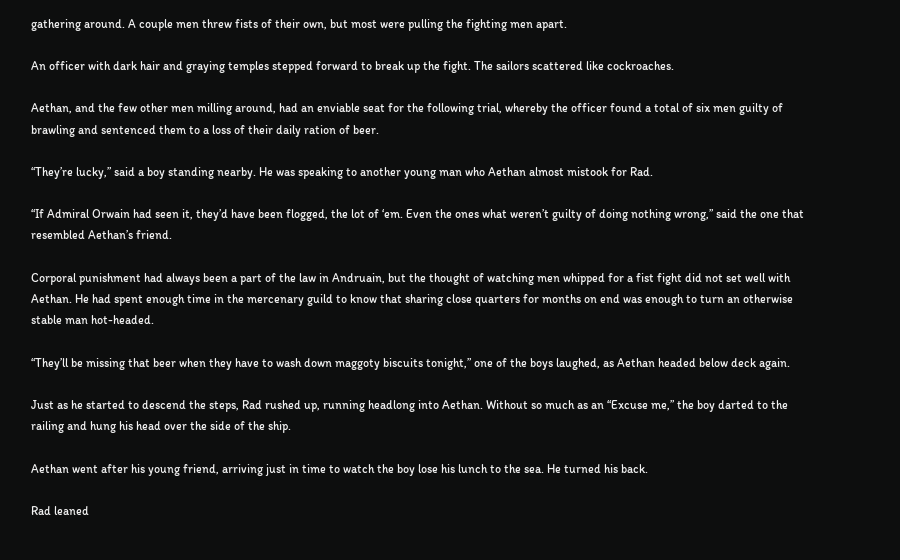gathering around. A couple men threw fists of their own, but most were pulling the fighting men apart.

An officer with dark hair and graying temples stepped forward to break up the fight. The sailors scattered like cockroaches.

Aethan, and the few other men milling around, had an enviable seat for the following trial, whereby the officer found a total of six men guilty of brawling and sentenced them to a loss of their daily ration of beer.

“They’re lucky,” said a boy standing nearby. He was speaking to another young man who Aethan almost mistook for Rad.

“If Admiral Orwain had seen it, they’d have been flogged, the lot of ‘em. Even the ones what weren’t guilty of doing nothing wrong,” said the one that resembled Aethan’s friend.

Corporal punishment had always been a part of the law in Andruain, but the thought of watching men whipped for a fist fight did not set well with Aethan. He had spent enough time in the mercenary guild to know that sharing close quarters for months on end was enough to turn an otherwise stable man hot-headed.

“They’ll be missing that beer when they have to wash down maggoty biscuits tonight,” one of the boys laughed, as Aethan headed below deck again.

Just as he started to descend the steps, Rad rushed up, running headlong into Aethan. Without so much as an “Excuse me,” the boy darted to the railing and hung his head over the side of the ship.

Aethan went after his young friend, arriving just in time to watch the boy lose his lunch to the sea. He turned his back.

Rad leaned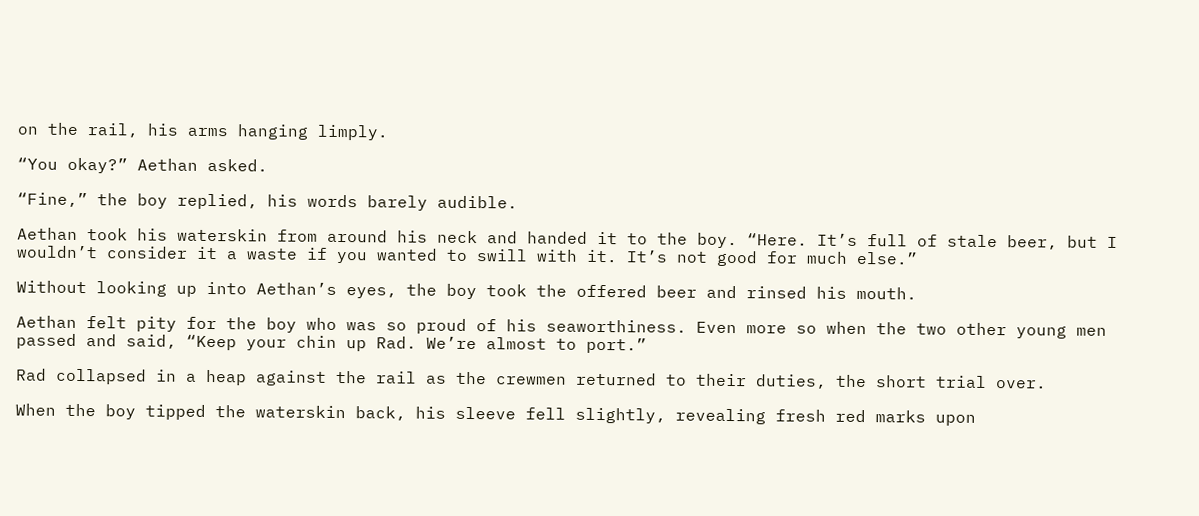on the rail, his arms hanging limply.

“You okay?” Aethan asked.

“Fine,” the boy replied, his words barely audible.

Aethan took his waterskin from around his neck and handed it to the boy. “Here. It’s full of stale beer, but I wouldn’t consider it a waste if you wanted to swill with it. It’s not good for much else.”

Without looking up into Aethan’s eyes, the boy took the offered beer and rinsed his mouth.

Aethan felt pity for the boy who was so proud of his seaworthiness. Even more so when the two other young men passed and said, “Keep your chin up Rad. We’re almost to port.”

Rad collapsed in a heap against the rail as the crewmen returned to their duties, the short trial over.

When the boy tipped the waterskin back, his sleeve fell slightly, revealing fresh red marks upon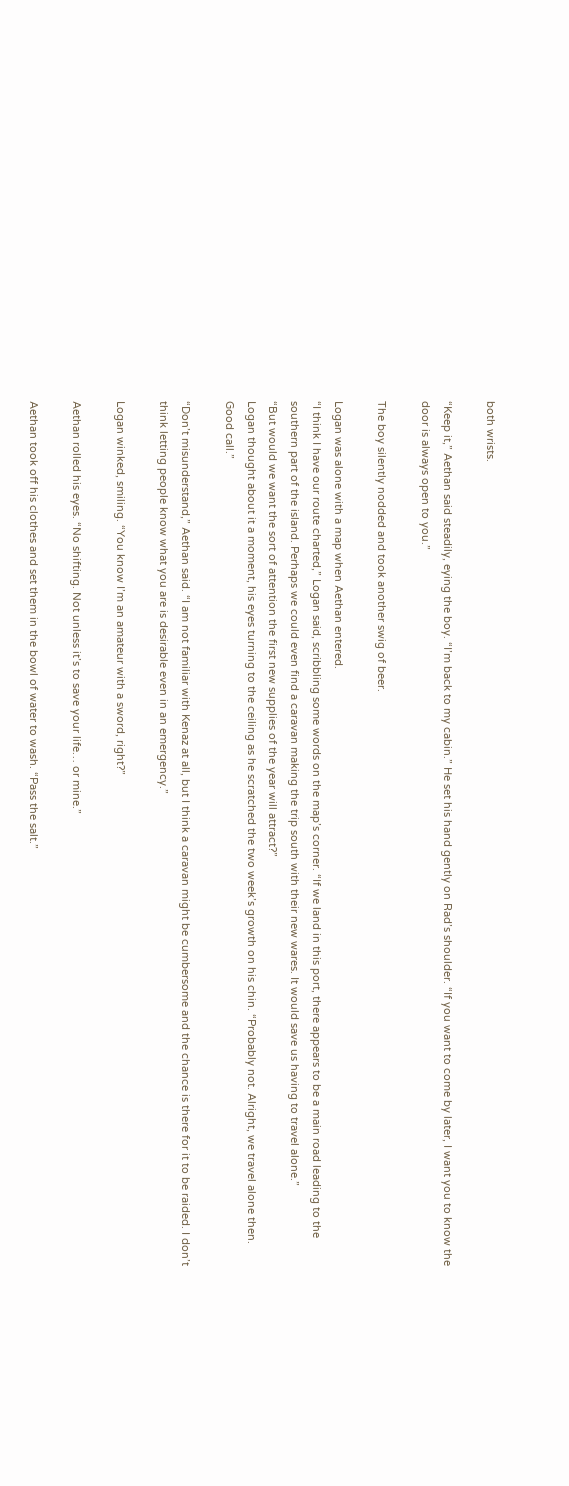both wrists.

“Keep it,” Aethan said steadily, eying the boy. “I’m back to my cabin.” He set his hand gently on Rad’s shoulder. “If you want to come by later, I want you to know the door is always open to you.”

The boy silently nodded and took another swig of beer.

Logan was alone with a map when Aethan entered.
“I think I have our route charted,” Logan said, scribbling some words on the map’s corner. “If we land in this port, there appears to be a main road leading to the southern part of the island. Perhaps we could even find a caravan making the trip south with their new wares. It would save us having to travel alone.”
“But would we want the sort of attention the first new supplies of the year will attract?”
Logan thought about it a moment, his eyes turning to the ceiling as he scratched the two week’s growth on his chin. “Probably not. Alright, we travel alone then. Good call.”

“Don’t misunderstand,” Aethan said. “I am not familiar with Kenaz at all, but I think a caravan might be cumbersome and the chance is there for it to be raided. I don’t think letting people know what you are is desirable even in an emergency.”

Logan winked, smiling. “You know I’m an amateur with a sword, right?”

Aethan rolled his eyes. “No shifting. Not unless it’s to save your life… or mine.”

Aethan took off his clothes and set them in the bowl of water to wash. “Pass the salt.”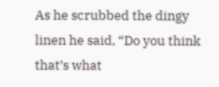As he scrubbed the dingy linen he said, “Do you think that’s what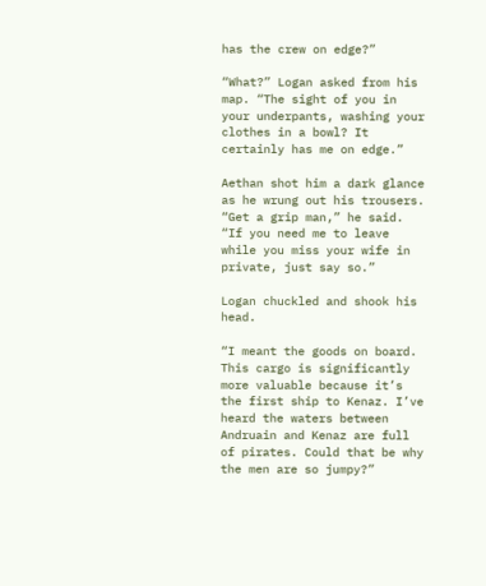has the crew on edge?”

“What?” Logan asked from his map. “The sight of you in your underpants, washing your clothes in a bowl? It certainly has me on edge.”

Aethan shot him a dark glance as he wrung out his trousers. “Get a grip man,” he said. “If you need me to leave while you miss your wife in private, just say so.”

Logan chuckled and shook his head.

“I meant the goods on board. This cargo is significantly more valuable because it’s the first ship to Kenaz. I’ve heard the waters between Andruain and Kenaz are full of pirates. Could that be why the men are so jumpy?”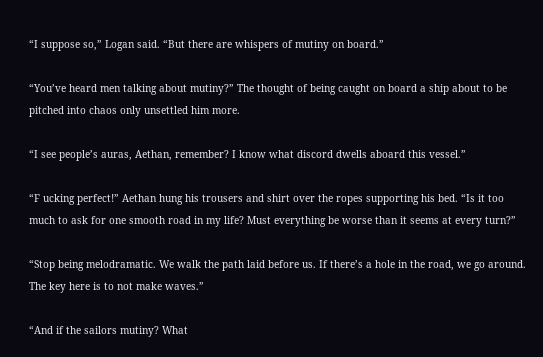“I suppose so,” Logan said. “But there are whispers of mutiny on board.”

“You’ve heard men talking about mutiny?” The thought of being caught on board a ship about to be pitched into chaos only unsettled him more.

“I see people’s auras, Aethan, remember? I know what discord dwells aboard this vessel.”

“F ucking perfect!” Aethan hung his trousers and shirt over the ropes supporting his bed. “Is it too much to ask for one smooth road in my life? Must everything be worse than it seems at every turn?”

“Stop being melodramatic. We walk the path laid before us. If there’s a hole in the road, we go around. The key here is to not make waves.”

“And if the sailors mutiny? What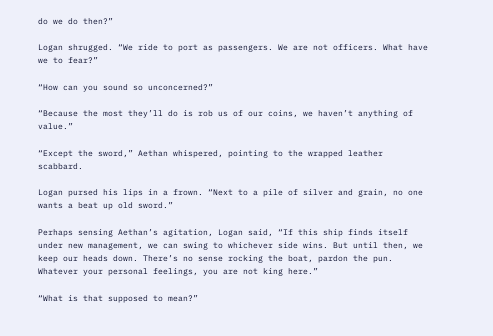do we do then?”

Logan shrugged. “We ride to port as passengers. We are not officers. What have we to fear?”

“How can you sound so unconcerned?”

“Because the most they’ll do is rob us of our coins, we haven’t anything of value.”

“Except the sword,” Aethan whispered, pointing to the wrapped leather scabbard.

Logan pursed his lips in a frown. “Next to a pile of silver and grain, no one wants a beat up old sword.”

Perhaps sensing Aethan’s agitation, Logan said, “If this ship finds itself under new management, we can swing to whichever side wins. But until then, we keep our heads down. There’s no sense rocking the boat, pardon the pun. Whatever your personal feelings, you are not king here.”

“What is that supposed to mean?”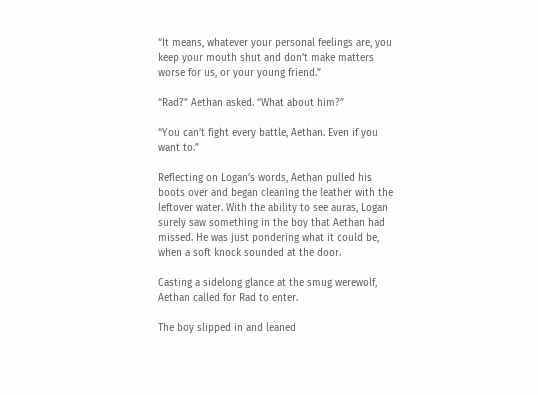“It means, whatever your personal feelings are, you keep your mouth shut and don’t make matters worse for us, or your young friend.”

“Rad?” Aethan asked. “What about him?”

“You can’t fight every battle, Aethan. Even if you want to.”

Reflecting on Logan’s words, Aethan pulled his boots over and began cleaning the leather with the leftover water. With the ability to see auras, Logan surely saw something in the boy that Aethan had missed. He was just pondering what it could be, when a soft knock sounded at the door.

Casting a sidelong glance at the smug werewolf, Aethan called for Rad to enter.

The boy slipped in and leaned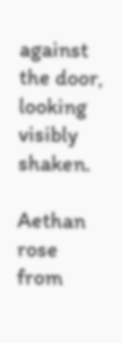against the door, looking visibly shaken.

Aethan rose from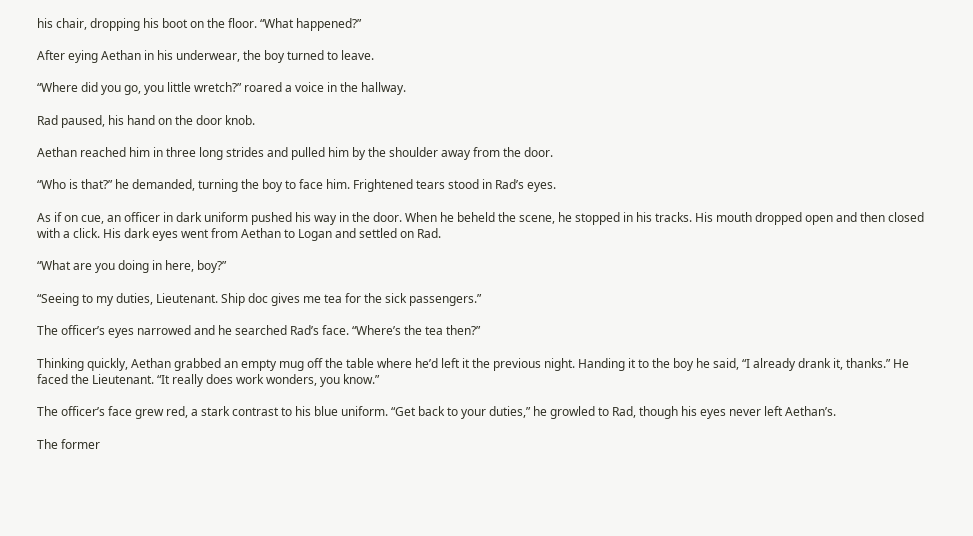his chair, dropping his boot on the floor. “What happened?”

After eying Aethan in his underwear, the boy turned to leave.

“Where did you go, you little wretch?” roared a voice in the hallway.

Rad paused, his hand on the door knob.

Aethan reached him in three long strides and pulled him by the shoulder away from the door.

“Who is that?” he demanded, turning the boy to face him. Frightened tears stood in Rad’s eyes.

As if on cue, an officer in dark uniform pushed his way in the door. When he beheld the scene, he stopped in his tracks. His mouth dropped open and then closed with a click. His dark eyes went from Aethan to Logan and settled on Rad.

“What are you doing in here, boy?”

“Seeing to my duties, Lieutenant. Ship doc gives me tea for the sick passengers.”

The officer’s eyes narrowed and he searched Rad’s face. “Where’s the tea then?”

Thinking quickly, Aethan grabbed an empty mug off the table where he’d left it the previous night. Handing it to the boy he said, “I already drank it, thanks.” He faced the Lieutenant. “It really does work wonders, you know.”

The officer’s face grew red, a stark contrast to his blue uniform. “Get back to your duties,” he growled to Rad, though his eyes never left Aethan’s.

The former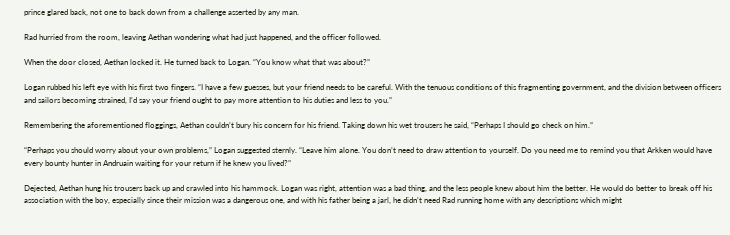prince glared back, not one to back down from a challenge asserted by any man.

Rad hurried from the room, leaving Aethan wondering what had just happened, and the officer followed.

When the door closed, Aethan locked it. He turned back to Logan. “You know what that was about?”

Logan rubbed his left eye with his first two fingers. “I have a few guesses, but your friend needs to be careful. With the tenuous conditions of this fragmenting government, and the division between officers and sailors becoming strained, I’d say your friend ought to pay more attention to his duties and less to you.”

Remembering the aforementioned floggings, Aethan couldn’t bury his concern for his friend. Taking down his wet trousers he said, “Perhaps I should go check on him.”

“Perhaps you should worry about your own problems,” Logan suggested sternly. “Leave him alone. You don’t need to draw attention to yourself. Do you need me to remind you that Arkken would have every bounty hunter in Andruain waiting for your return if he knew you lived?”

Dejected, Aethan hung his trousers back up and crawled into his hammock. Logan was right, attention was a bad thing, and the less people knew about him the better. He would do better to break off his association with the boy, especially since their mission was a dangerous one, and with his father being a jarl, he didn’t need Rad running home with any descriptions which might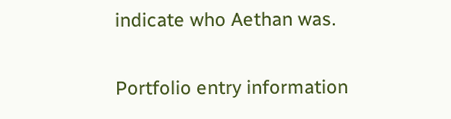indicate who Aethan was.

Portfolio entry information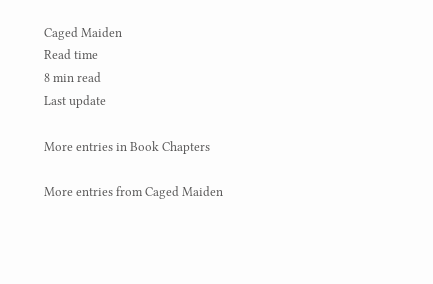Caged Maiden
Read time
8 min read
Last update

More entries in Book Chapters

More entries from Caged Maiden